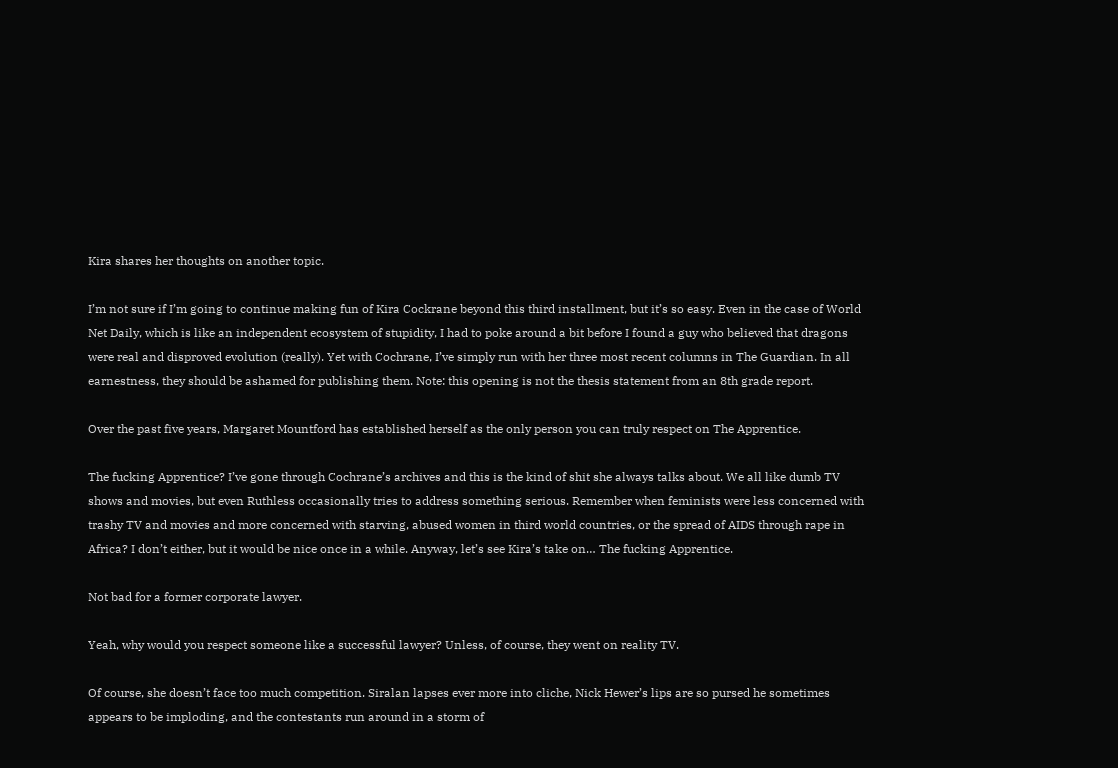Kira shares her thoughts on another topic.

I’m not sure if I’m going to continue making fun of Kira Cockrane beyond this third installment, but it’s so easy. Even in the case of World Net Daily, which is like an independent ecosystem of stupidity, I had to poke around a bit before I found a guy who believed that dragons were real and disproved evolution (really). Yet with Cochrane, I’ve simply run with her three most recent columns in The Guardian. In all earnestness, they should be ashamed for publishing them. Note: this opening is not the thesis statement from an 8th grade report.

Over the past five years, Margaret Mountford has established herself as the only person you can truly respect on The Apprentice.

The fucking Apprentice? I’ve gone through Cochrane’s archives and this is the kind of shit she always talks about. We all like dumb TV shows and movies, but even Ruthless occasionally tries to address something serious. Remember when feminists were less concerned with trashy TV and movies and more concerned with starving, abused women in third world countries, or the spread of AIDS through rape in Africa? I don’t either, but it would be nice once in a while. Anyway, let’s see Kira’s take on… The fucking Apprentice.

Not bad for a former corporate lawyer.

Yeah, why would you respect someone like a successful lawyer? Unless, of course, they went on reality TV.

Of course, she doesn’t face too much competition. Siralan lapses ever more into cliche, Nick Hewer’s lips are so pursed he sometimes appears to be imploding, and the contestants run around in a storm of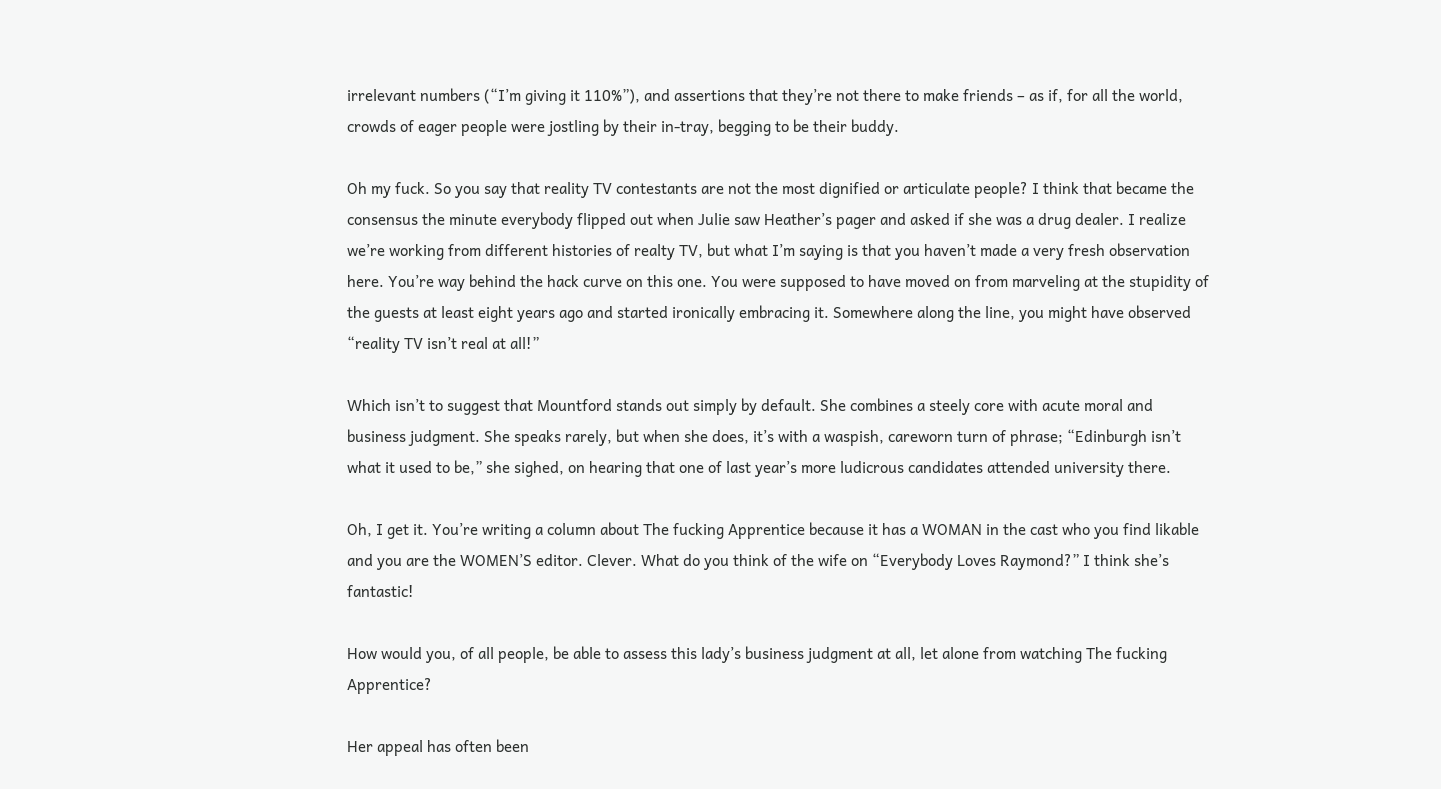irrelevant numbers (“I’m giving it 110%”), and assertions that they’re not there to make friends – as if, for all the world, crowds of eager people were jostling by their in-tray, begging to be their buddy.

Oh my fuck. So you say that reality TV contestants are not the most dignified or articulate people? I think that became the consensus the minute everybody flipped out when Julie saw Heather’s pager and asked if she was a drug dealer. I realize we’re working from different histories of realty TV, but what I’m saying is that you haven’t made a very fresh observation here. You’re way behind the hack curve on this one. You were supposed to have moved on from marveling at the stupidity of the guests at least eight years ago and started ironically embracing it. Somewhere along the line, you might have observed “reality TV isn’t real at all!”

Which isn’t to suggest that Mountford stands out simply by default. She combines a steely core with acute moral and business judgment. She speaks rarely, but when she does, it’s with a waspish, careworn turn of phrase; “Edinburgh isn’t what it used to be,” she sighed, on hearing that one of last year’s more ludicrous candidates attended university there.

Oh, I get it. You’re writing a column about The fucking Apprentice because it has a WOMAN in the cast who you find likable and you are the WOMEN’S editor. Clever. What do you think of the wife on “Everybody Loves Raymond?” I think she’s fantastic!

How would you, of all people, be able to assess this lady’s business judgment at all, let alone from watching The fucking Apprentice?

Her appeal has often been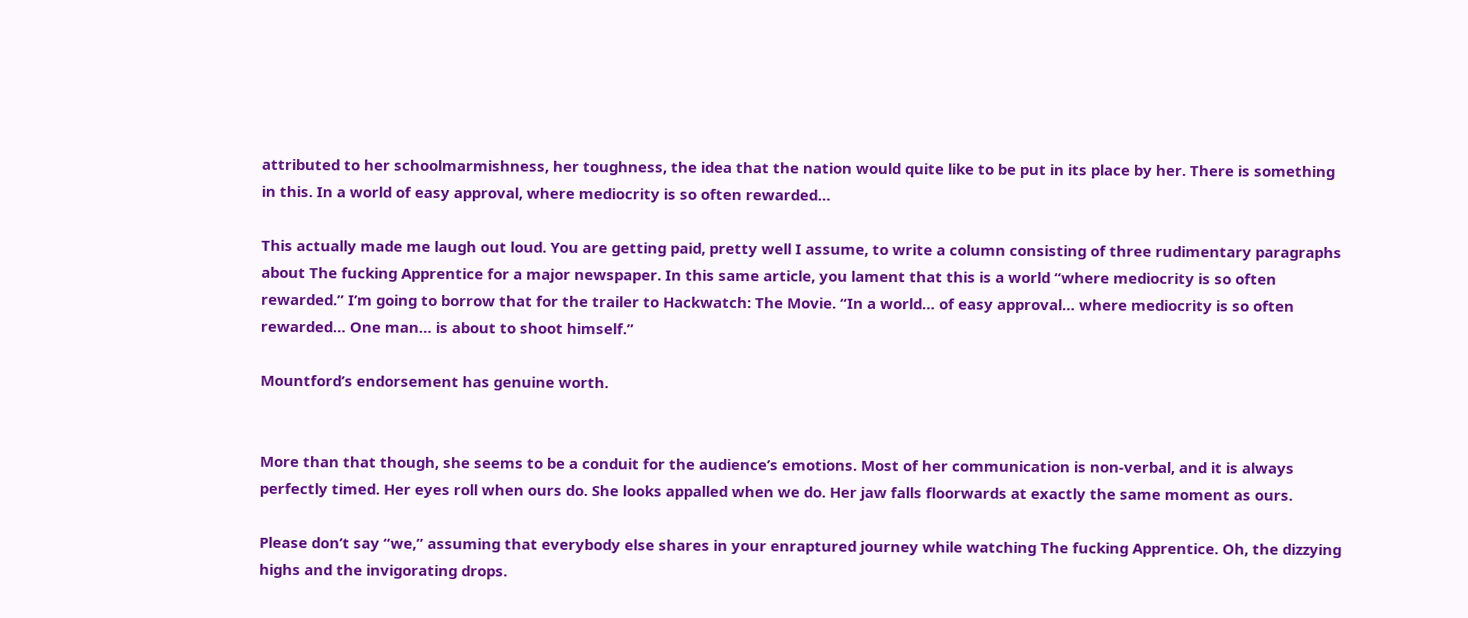attributed to her schoolmarmishness, her toughness, the idea that the nation would quite like to be put in its place by her. There is something in this. In a world of easy approval, where mediocrity is so often rewarded…

This actually made me laugh out loud. You are getting paid, pretty well I assume, to write a column consisting of three rudimentary paragraphs about The fucking Apprentice for a major newspaper. In this same article, you lament that this is a world “where mediocrity is so often rewarded.” I’m going to borrow that for the trailer to Hackwatch: The Movie. “In a world… of easy approval… where mediocrity is so often rewarded… One man… is about to shoot himself.”

Mountford’s endorsement has genuine worth.


More than that though, she seems to be a conduit for the audience’s emotions. Most of her communication is non-verbal, and it is always perfectly timed. Her eyes roll when ours do. She looks appalled when we do. Her jaw falls floorwards at exactly the same moment as ours.

Please don’t say “we,” assuming that everybody else shares in your enraptured journey while watching The fucking Apprentice. Oh, the dizzying highs and the invigorating drops.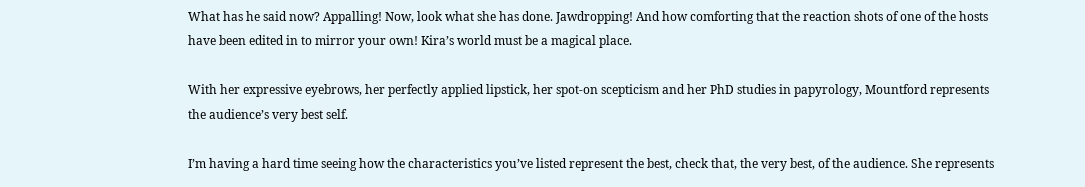What has he said now? Appalling! Now, look what she has done. Jawdropping! And how comforting that the reaction shots of one of the hosts have been edited in to mirror your own! Kira’s world must be a magical place.

With her expressive eyebrows, her perfectly applied lipstick, her spot-on scepticism and her PhD studies in papyrology, Mountford represents the audience’s very best self.

I’m having a hard time seeing how the characteristics you’ve listed represent the best, check that, the very best, of the audience. She represents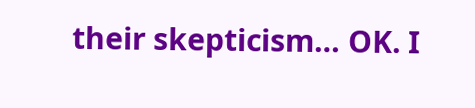their skepticism… OK. I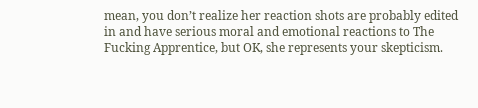mean, you don’t realize her reaction shots are probably edited in and have serious moral and emotional reactions to The Fucking Apprentice, but OK, she represents your skepticism.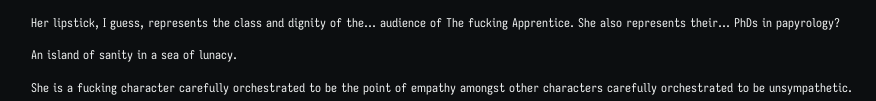Her lipstick, I guess, represents the class and dignity of the… audience of The fucking Apprentice. She also represents their… PhDs in papyrology?

An island of sanity in a sea of lunacy.

She is a fucking character carefully orchestrated to be the point of empathy amongst other characters carefully orchestrated to be unsympathetic.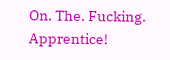On. The. Fucking. Apprentice!